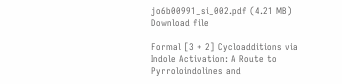jo6b00991_si_002.pdf (4.21 MB)
Download file

Formal [3 + 2] Cycloadditions via Indole Activation: A Route to Pyrroloindolines and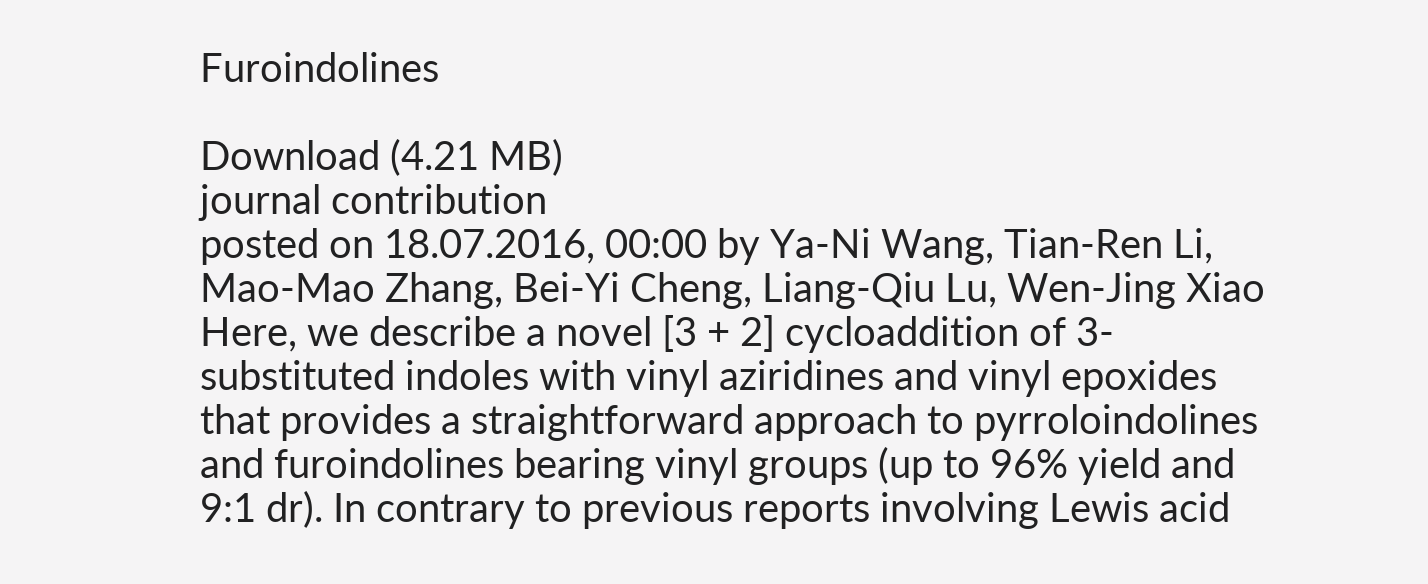Furoindolines

Download (4.21 MB)
journal contribution
posted on 18.07.2016, 00:00 by Ya-Ni Wang, Tian-Ren Li, Mao-Mao Zhang, Bei-Yi Cheng, Liang-Qiu Lu, Wen-Jing Xiao
Here, we describe a novel [3 + 2] cycloaddition of 3-substituted indoles with vinyl aziridines and vinyl epoxides that provides a straightforward approach to pyrroloindolines and furoindolines bearing vinyl groups (up to 96% yield and 9:1 dr). In contrary to previous reports involving Lewis acid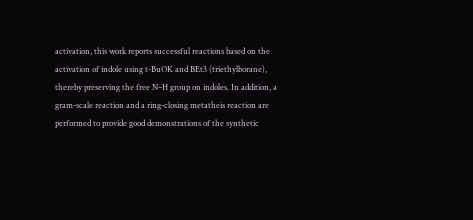activation, this work reports successful reactions based on the activation of indole using t-BuOK and BEt3 (triethylborane), thereby preserving the free N–H group on indoles. In addition, a gram-scale reaction and a ring-closing metatheis reaction are performed to provide good demonstrations of the synthetic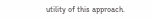utility of this approach.